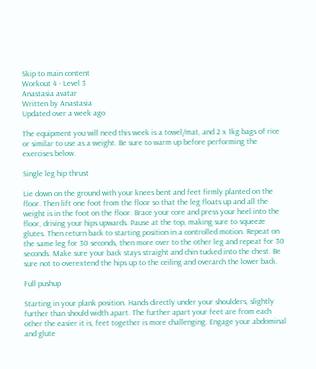Skip to main content
Workout 4 - Level 3
Anastasia avatar
Written by Anastasia
Updated over a week ago

The equipment you will need this week is a towel/mat, and 2 x 1kg bags of rice or similar to use as a weight. Be sure to warm up before performing the exercises below.

Single leg hip thrust

Lie down on the ground with your knees bent and feet firmly planted on the floor. Then lift one foot from the floor so that the leg floats up and all the weight is in the foot on the floor. Brace your core and press your heel into the floor, driving your hips upwards. Pause at the top, making sure to squeeze glutes. Then return back to starting position in a controlled motion. Repeat on the same leg for 30 seconds, then more over to the other leg and repeat for 30 seconds. Make sure your back stays straight and chin tucked into the chest. Be sure not to overextend the hips up to the ceiling and overarch the lower back.

Full pushup

Starting in your plank position. Hands directly under your shoulders, slightly further than should width apart. The further apart your feet are from each other the easier it is, feet together is more challenging. Engage your abdominal and glute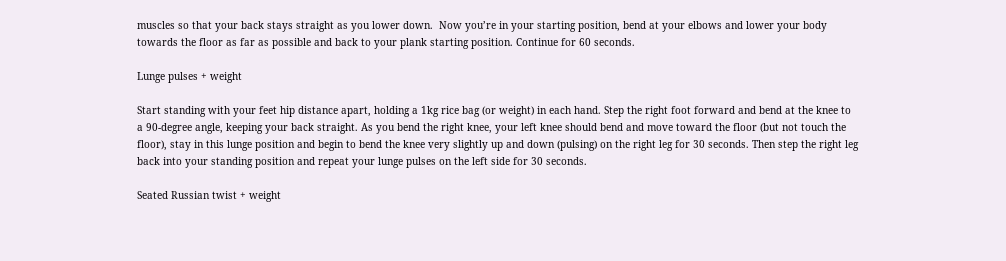muscles so that your back stays straight as you lower down.  Now you’re in your starting position, bend at your elbows and lower your body towards the floor as far as possible and back to your plank starting position. Continue for 60 seconds.

Lunge pulses + weight

Start standing with your feet hip distance apart, holding a 1kg rice bag (or weight) in each hand. Step the right foot forward and bend at the knee to a 90-degree angle, keeping your back straight. As you bend the right knee, your left knee should bend and move toward the floor (but not touch the floor), stay in this lunge position and begin to bend the knee very slightly up and down (pulsing) on the right leg for 30 seconds. Then step the right leg back into your standing position and repeat your lunge pulses on the left side for 30 seconds.

Seated Russian twist + weight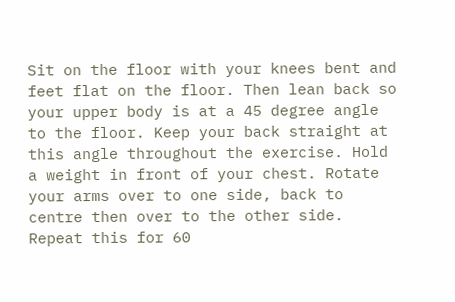Sit on the floor with your knees bent and feet flat on the floor. Then lean back so your upper body is at a 45 degree angle to the floor. Keep your back straight at this angle throughout the exercise. Hold a weight in front of your chest. Rotate your arms over to one side, back to centre then over to the other side. Repeat this for 60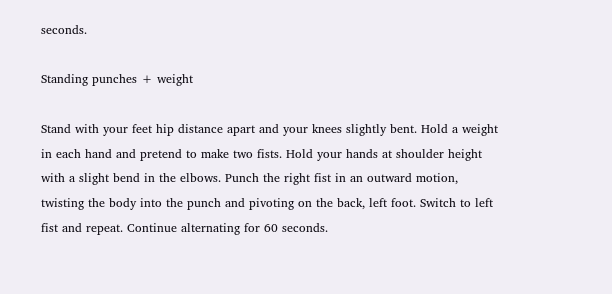seconds.

Standing punches + weight

Stand with your feet hip distance apart and your knees slightly bent. Hold a weight in each hand and pretend to make two fists. Hold your hands at shoulder height with a slight bend in the elbows. Punch the right fist in an outward motion, twisting the body into the punch and pivoting on the back, left foot. Switch to left fist and repeat. Continue alternating for 60 seconds.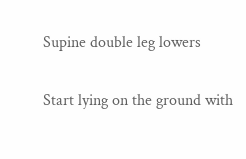Supine double leg lowers

Start lying on the ground with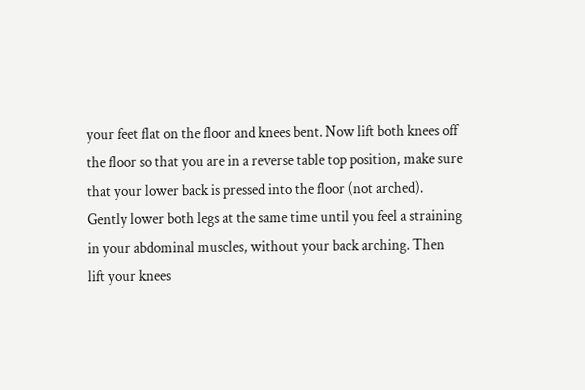your feet flat on the floor and knees bent. Now lift both knees off the floor so that you are in a reverse table top position, make sure that your lower back is pressed into the floor (not arched). Gently lower both legs at the same time until you feel a straining in your abdominal muscles, without your back arching. Then lift your knees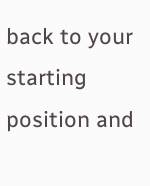back to your starting position and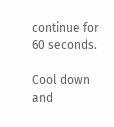continue for 60 seconds.

Cool down and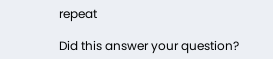repeat

Did this answer your question?